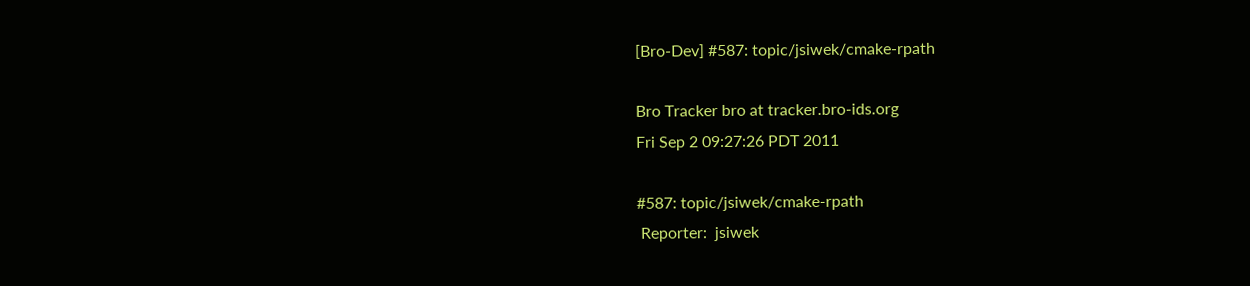[Bro-Dev] #587: topic/jsiwek/cmake-rpath

Bro Tracker bro at tracker.bro-ids.org
Fri Sep 2 09:27:26 PDT 2011

#587: topic/jsiwek/cmake-rpath
 Reporter:  jsiwek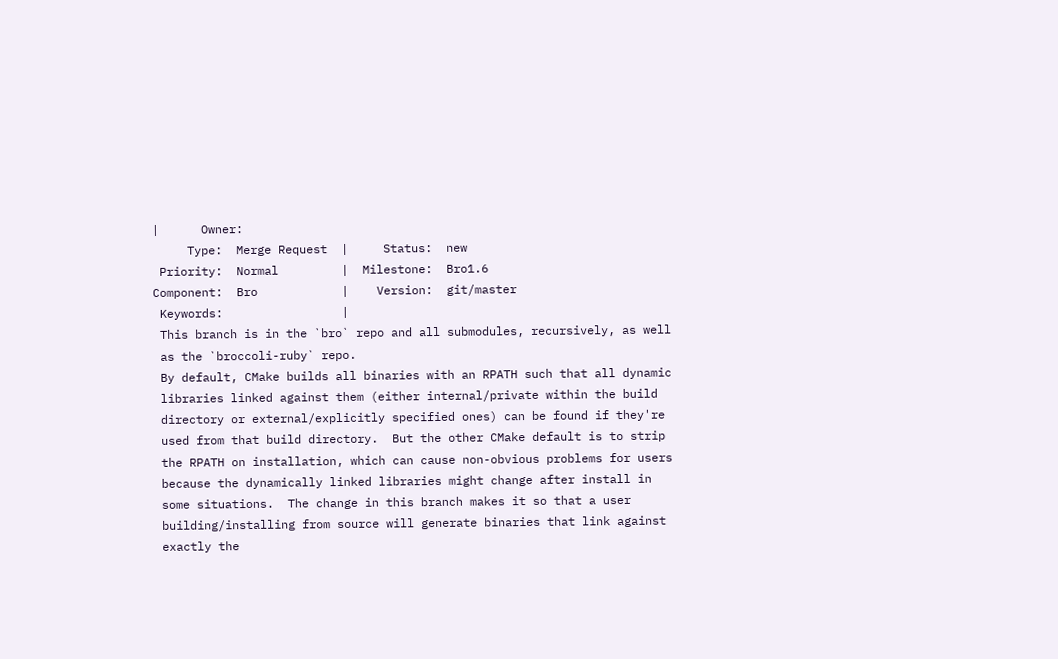|      Owner:
     Type:  Merge Request  |     Status:  new
 Priority:  Normal         |  Milestone:  Bro1.6
Component:  Bro            |    Version:  git/master
 Keywords:                 |
 This branch is in the `bro` repo and all submodules, recursively, as well
 as the `broccoli-ruby` repo.
 By default, CMake builds all binaries with an RPATH such that all dynamic
 libraries linked against them (either internal/private within the build
 directory or external/explicitly specified ones) can be found if they're
 used from that build directory.  But the other CMake default is to strip
 the RPATH on installation, which can cause non-obvious problems for users
 because the dynamically linked libraries might change after install in
 some situations.  The change in this branch makes it so that a user
 building/installing from source will generate binaries that link against
 exactly the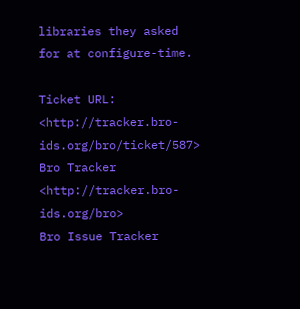libraries they asked for at configure-time.

Ticket URL: <http://tracker.bro-ids.org/bro/ticket/587>
Bro Tracker <http://tracker.bro-ids.org/bro>
Bro Issue Tracker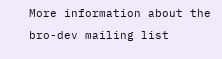More information about the bro-dev mailing list